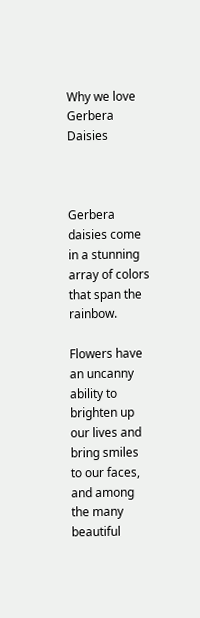Why we love Gerbera Daisies



Gerbera daisies come in a stunning array of colors that span the rainbow.

Flowers have an uncanny ability to brighten up our lives and bring smiles to our faces, and among the many beautiful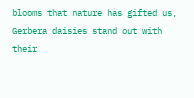blooms that nature has gifted us, Gerbera daisies stand out with their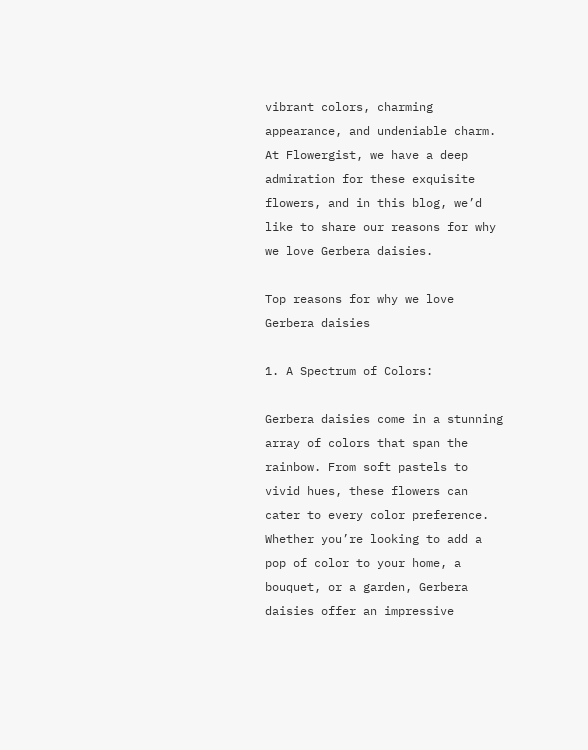vibrant colors, charming appearance, and undeniable charm. At Flowergist, we have a deep admiration for these exquisite flowers, and in this blog, we’d like to share our reasons for why we love Gerbera daisies.

Top reasons for why we love Gerbera daisies

1. A Spectrum of Colors:

Gerbera daisies come in a stunning array of colors that span the rainbow. From soft pastels to vivid hues, these flowers can cater to every color preference. Whether you’re looking to add a pop of color to your home, a bouquet, or a garden, Gerbera daisies offer an impressive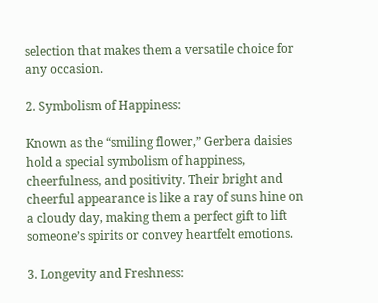selection that makes them a versatile choice for any occasion.

2. Symbolism of Happiness:

Known as the “smiling flower,” Gerbera daisies hold a special symbolism of happiness, cheerfulness, and positivity. Their bright and cheerful appearance is like a ray of suns hine on a cloudy day, making them a perfect gift to lift someone’s spirits or convey heartfelt emotions.

3. Longevity and Freshness: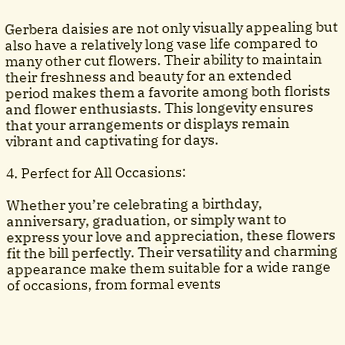Gerbera daisies are not only visually appealing but also have a relatively long vase life compared to many other cut flowers. Their ability to maintain their freshness and beauty for an extended period makes them a favorite among both florists and flower enthusiasts. This longevity ensures that your arrangements or displays remain vibrant and captivating for days.

4. Perfect for All Occasions:

Whether you’re celebrating a birthday, anniversary, graduation, or simply want to express your love and appreciation, these flowers fit the bill perfectly. Their versatility and charming appearance make them suitable for a wide range of occasions, from formal events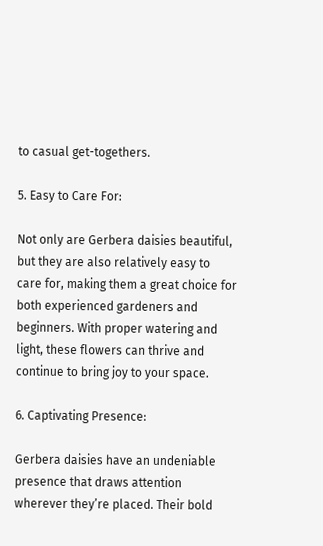to casual get-togethers.

5. Easy to Care For:

Not only are Gerbera daisies beautiful, but they are also relatively easy to care for, making them a great choice for both experienced gardeners and beginners. With proper watering and light, these flowers can thrive and continue to bring joy to your space.

6. Captivating Presence:

Gerbera daisies have an undeniable presence that draws attention wherever they’re placed. Their bold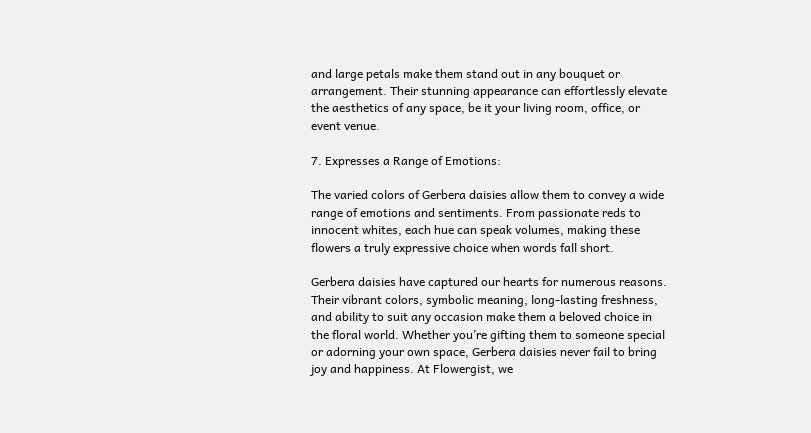and large petals make them stand out in any bouquet or arrangement. Their stunning appearance can effortlessly elevate the aesthetics of any space, be it your living room, office, or event venue.

7. Expresses a Range of Emotions:

The varied colors of Gerbera daisies allow them to convey a wide range of emotions and sentiments. From passionate reds to innocent whites, each hue can speak volumes, making these flowers a truly expressive choice when words fall short.

Gerbera daisies have captured our hearts for numerous reasons. Their vibrant colors, symbolic meaning, long-lasting freshness, and ability to suit any occasion make them a beloved choice in the floral world. Whether you’re gifting them to someone special or adorning your own space, Gerbera daisies never fail to bring joy and happiness. At Flowergist, we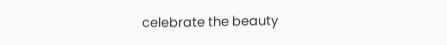celebrate the beauty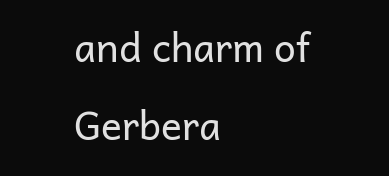and charm of Gerbera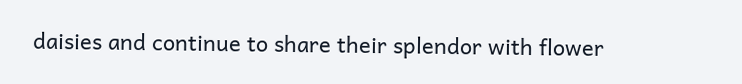daisies and continue to share their splendor with flower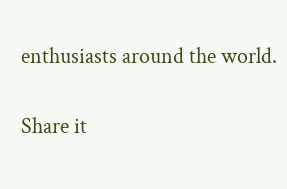enthusiasts around the world.

Share it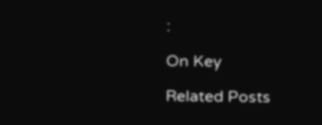:

On Key

Related Posts